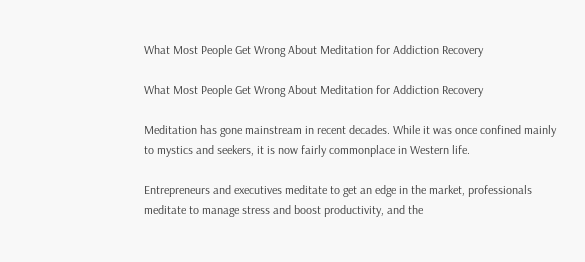What Most People Get Wrong About Meditation for Addiction Recovery

What Most People Get Wrong About Meditation for Addiction Recovery

Meditation has gone mainstream in recent decades. While it was once confined mainly to mystics and seekers, it is now fairly commonplace in Western life.

Entrepreneurs and executives meditate to get an edge in the market, professionals meditate to manage stress and boost productivity, and the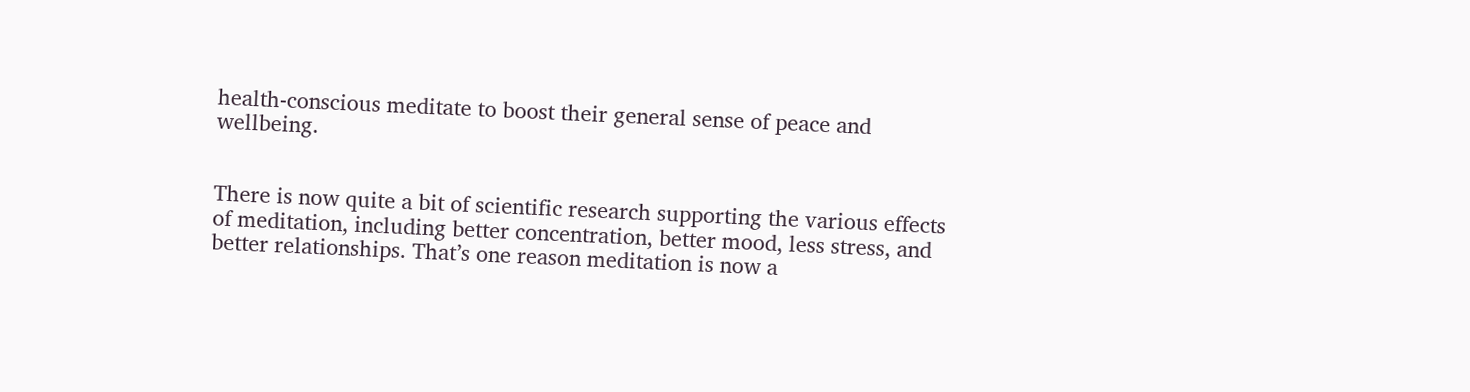health-conscious meditate to boost their general sense of peace and wellbeing.


There is now quite a bit of scientific research supporting the various effects of meditation, including better concentration, better mood, less stress, and better relationships. That’s one reason meditation is now a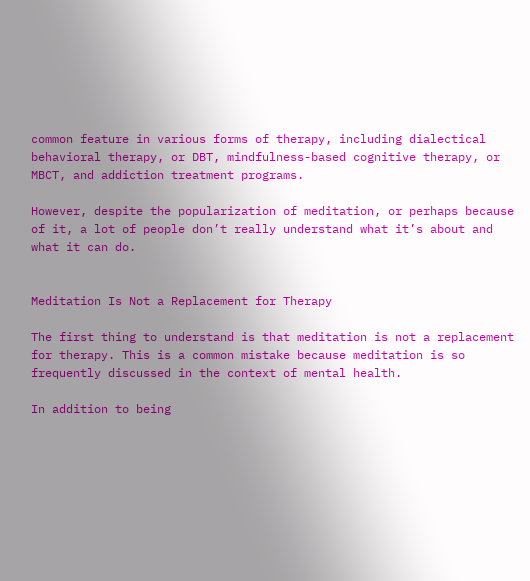common feature in various forms of therapy, including dialectical behavioral therapy, or DBT, mindfulness-based cognitive therapy, or MBCT, and addiction treatment programs.

However, despite the popularization of meditation, or perhaps because of it, a lot of people don’t really understand what it’s about and what it can do.


Meditation Is Not a Replacement for Therapy

The first thing to understand is that meditation is not a replacement for therapy. This is a common mistake because meditation is so frequently discussed in the context of mental health.

In addition to being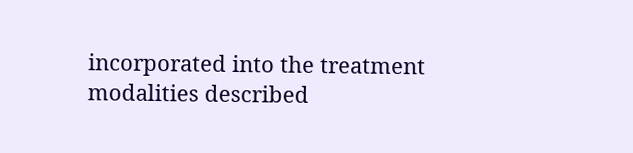incorporated into the treatment modalities described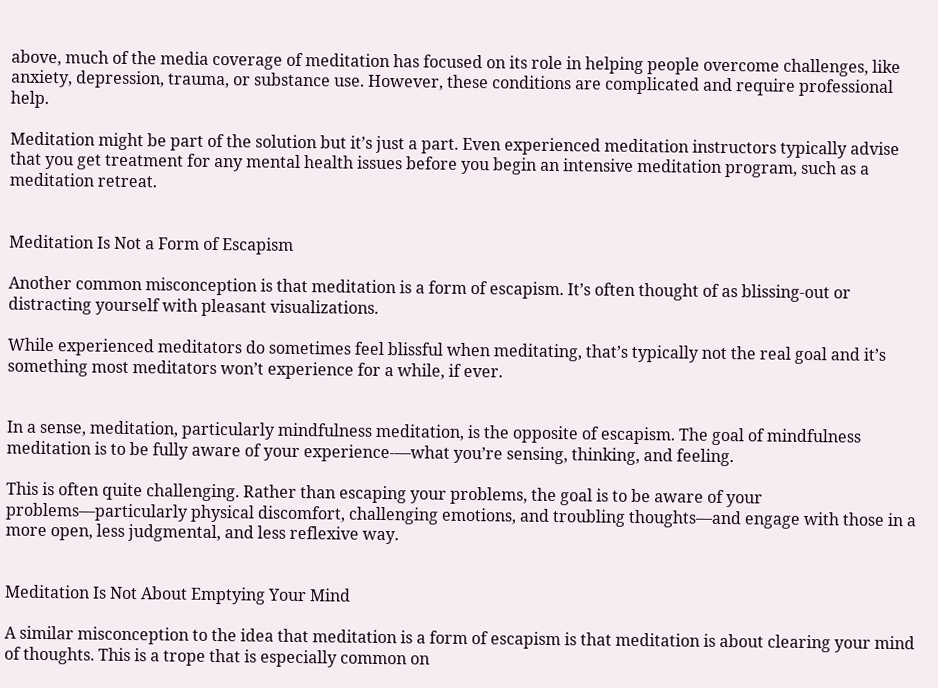above, much of the media coverage of meditation has focused on its role in helping people overcome challenges, like anxiety, depression, trauma, or substance use. However, these conditions are complicated and require professional help.

Meditation might be part of the solution but it’s just a part. Even experienced meditation instructors typically advise that you get treatment for any mental health issues before you begin an intensive meditation program, such as a meditation retreat.


Meditation Is Not a Form of Escapism

Another common misconception is that meditation is a form of escapism. It’s often thought of as blissing-out or distracting yourself with pleasant visualizations.

While experienced meditators do sometimes feel blissful when meditating, that’s typically not the real goal and it’s something most meditators won’t experience for a while, if ever.


In a sense, meditation, particularly mindfulness meditation, is the opposite of escapism. The goal of mindfulness meditation is to be fully aware of your experience-—what you’re sensing, thinking, and feeling.

This is often quite challenging. Rather than escaping your problems, the goal is to be aware of your problems—particularly physical discomfort, challenging emotions, and troubling thoughts—and engage with those in a more open, less judgmental, and less reflexive way.


Meditation Is Not About Emptying Your Mind

A similar misconception to the idea that meditation is a form of escapism is that meditation is about clearing your mind of thoughts. This is a trope that is especially common on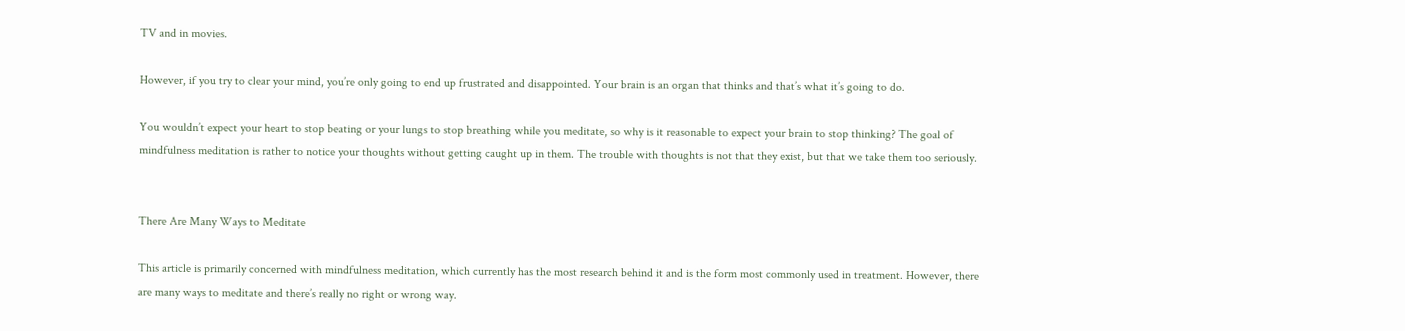TV and in movies.

However, if you try to clear your mind, you’re only going to end up frustrated and disappointed. Your brain is an organ that thinks and that’s what it’s going to do.

You wouldn’t expect your heart to stop beating or your lungs to stop breathing while you meditate, so why is it reasonable to expect your brain to stop thinking? The goal of mindfulness meditation is rather to notice your thoughts without getting caught up in them. The trouble with thoughts is not that they exist, but that we take them too seriously.


There Are Many Ways to Meditate

This article is primarily concerned with mindfulness meditation, which currently has the most research behind it and is the form most commonly used in treatment. However, there are many ways to meditate and there’s really no right or wrong way.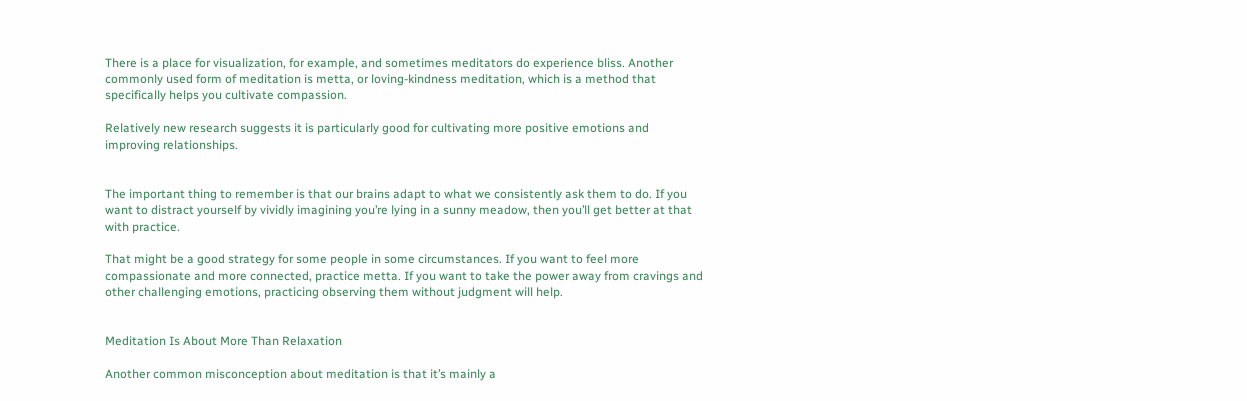There is a place for visualization, for example, and sometimes meditators do experience bliss. Another commonly used form of meditation is metta, or loving-kindness meditation, which is a method that specifically helps you cultivate compassion.

Relatively new research suggests it is particularly good for cultivating more positive emotions and improving relationships.


The important thing to remember is that our brains adapt to what we consistently ask them to do. If you want to distract yourself by vividly imagining you’re lying in a sunny meadow, then you’ll get better at that with practice.

That might be a good strategy for some people in some circumstances. If you want to feel more compassionate and more connected, practice metta. If you want to take the power away from cravings and other challenging emotions, practicing observing them without judgment will help.


Meditation Is About More Than Relaxation

Another common misconception about meditation is that it’s mainly a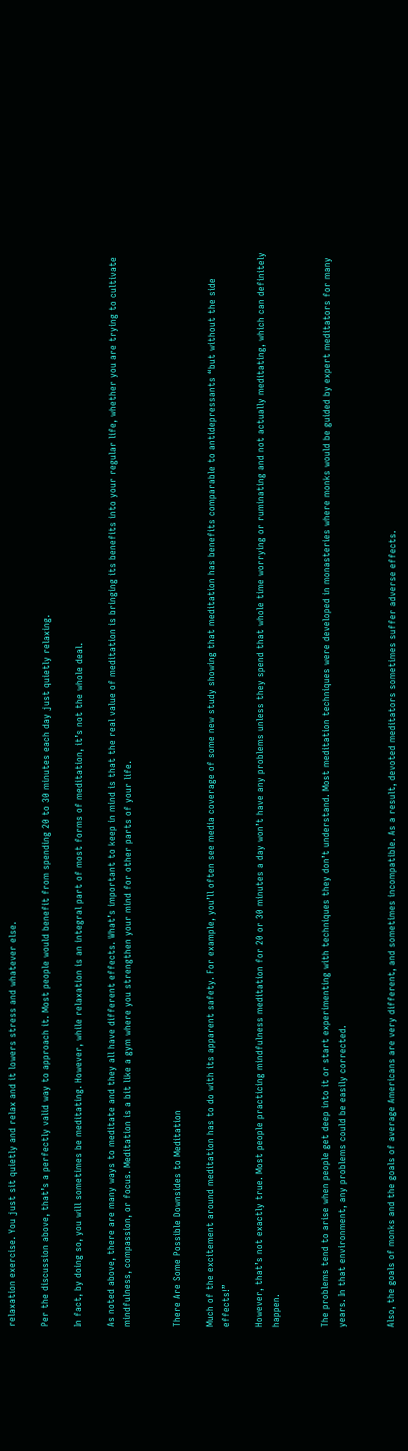relaxation exercise. You just sit quietly and relax and it lowers stress and whatever else.

Per the discussion above, that’s a perfectly valid way to approach it. Most people would benefit from spending 20 to 30 minutes each day just quietly relaxing.

In fact, by doing so, you will sometimes be meditating. However, while relaxation is an integral part of most forms of meditation, it’s not the whole deal.

As noted above, there are many ways to meditate and they all have different effects. What’s important to keep in mind is that the real value of meditation is bringing its benefits into your regular life, whether you are trying to cultivate mindfulness, compassion, or focus. Meditation is a bit like a gym where you strengthen your mind for other parts of your life.


There Are Some Possible Downsides to Meditation

Much of the excitement around meditation has to do with its apparent safety. For example, you’ll often see media coverage of some new study showing that meditation has benefits comparable to antidepressants “but without the side effects!”

However, that’s not exactly true. Most people practicing mindfulness meditation for 20 or 30 minutes a day won’t have any problems unless they spend that whole time worrying or ruminating and not actually meditating, which can definitely happen.


The problems tend to arise when people get deep into it or start experimenting with techniques they don’t understand. Most meditation techniques were developed in monasteries where monks would be guided by expert meditators for many years. In that environment, any problems could be easily corrected.


Also, the goals of monks and the goals of average Americans are very different, and sometimes incompatible. As a result, devoted meditators sometimes suffer adverse effects.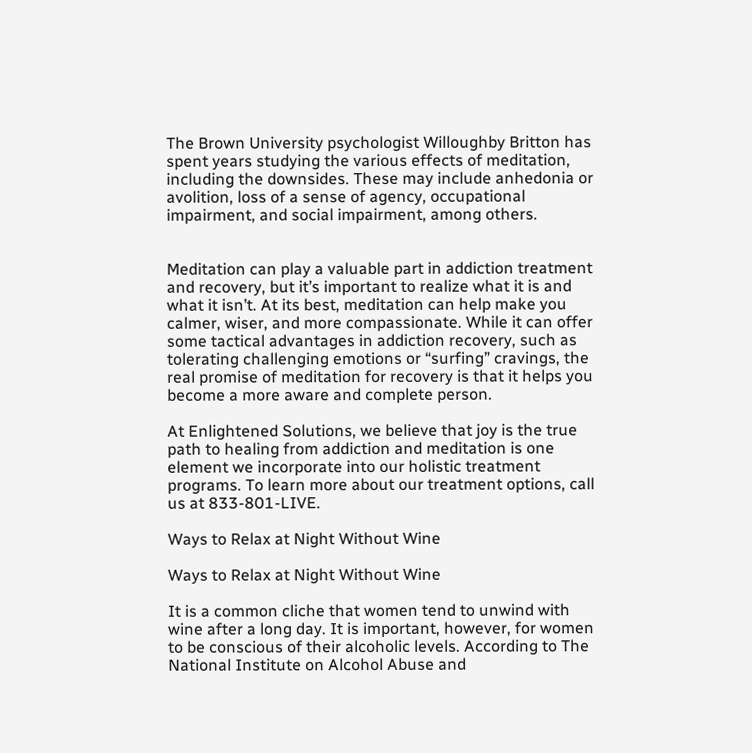The Brown University psychologist Willoughby Britton has spent years studying the various effects of meditation, including the downsides. These may include anhedonia or avolition, loss of a sense of agency, occupational impairment, and social impairment, among others.


Meditation can play a valuable part in addiction treatment and recovery, but it’s important to realize what it is and what it isn’t. At its best, meditation can help make you calmer, wiser, and more compassionate. While it can offer some tactical advantages in addiction recovery, such as tolerating challenging emotions or “surfing” cravings, the real promise of meditation for recovery is that it helps you become a more aware and complete person.

At Enlightened Solutions, we believe that joy is the true path to healing from addiction and meditation is one element we incorporate into our holistic treatment programs. To learn more about our treatment options, call us at 833-801-LIVE.

Ways to Relax at Night Without Wine

Ways to Relax at Night Without Wine

It is a common cliche that women tend to unwind with wine after a long day. It is important, however, for women to be conscious of their alcoholic levels. According to The National Institute on Alcohol Abuse and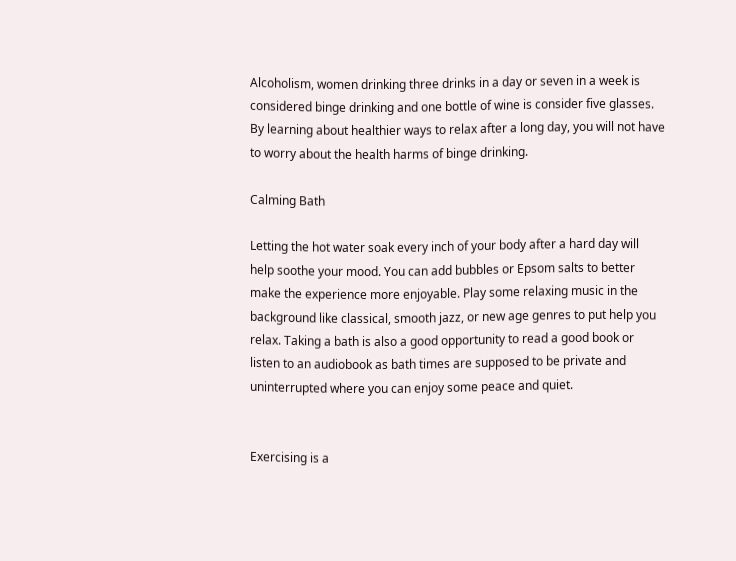Alcoholism, women drinking three drinks in a day or seven in a week is considered binge drinking and one bottle of wine is consider five glasses. By learning about healthier ways to relax after a long day, you will not have to worry about the health harms of binge drinking.

Calming Bath

Letting the hot water soak every inch of your body after a hard day will help soothe your mood. You can add bubbles or Epsom salts to better make the experience more enjoyable. Play some relaxing music in the background like classical, smooth jazz, or new age genres to put help you relax. Taking a bath is also a good opportunity to read a good book or listen to an audiobook as bath times are supposed to be private and uninterrupted where you can enjoy some peace and quiet.


Exercising is a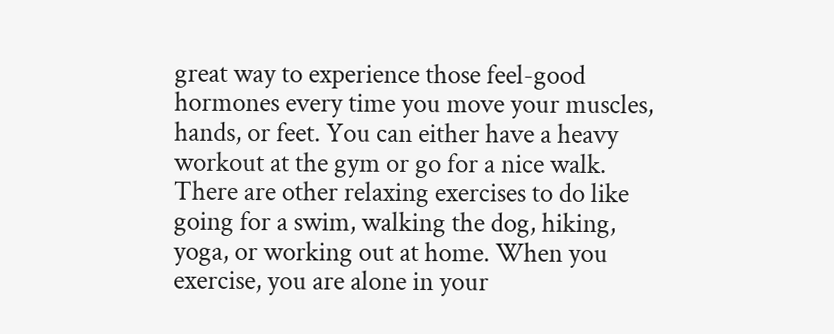great way to experience those feel-good hormones every time you move your muscles, hands, or feet. You can either have a heavy workout at the gym or go for a nice walk. There are other relaxing exercises to do like going for a swim, walking the dog, hiking, yoga, or working out at home. When you exercise, you are alone in your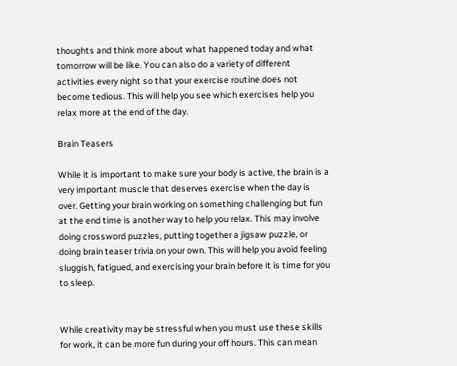thoughts and think more about what happened today and what tomorrow will be like. You can also do a variety of different activities every night so that your exercise routine does not become tedious. This will help you see which exercises help you relax more at the end of the day.

Brain Teasers

While it is important to make sure your body is active, the brain is a very important muscle that deserves exercise when the day is over. Getting your brain working on something challenging but fun at the end time is another way to help you relax. This may involve doing crossword puzzles, putting together a jigsaw puzzle, or doing brain teaser trivia on your own. This will help you avoid feeling sluggish, fatigued, and exercising your brain before it is time for you to sleep.


While creativity may be stressful when you must use these skills for work, it can be more fun during your off hours. This can mean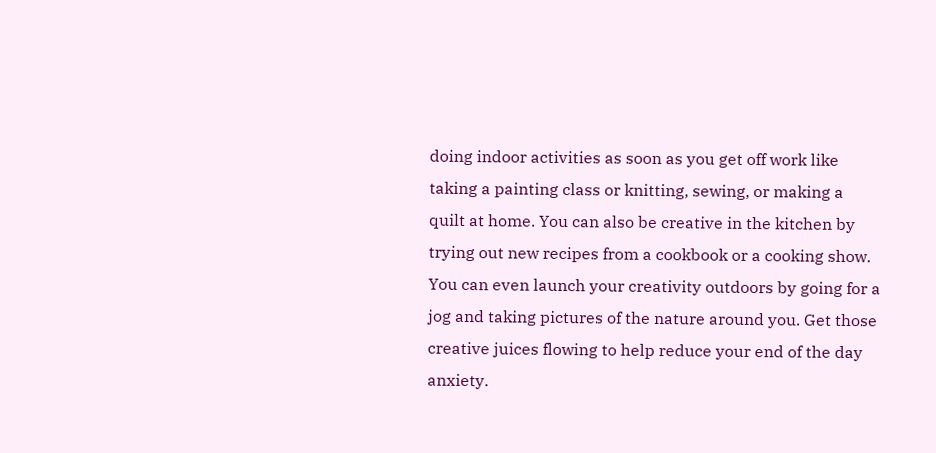doing indoor activities as soon as you get off work like taking a painting class or knitting, sewing, or making a quilt at home. You can also be creative in the kitchen by trying out new recipes from a cookbook or a cooking show. You can even launch your creativity outdoors by going for a jog and taking pictures of the nature around you. Get those creative juices flowing to help reduce your end of the day anxiety.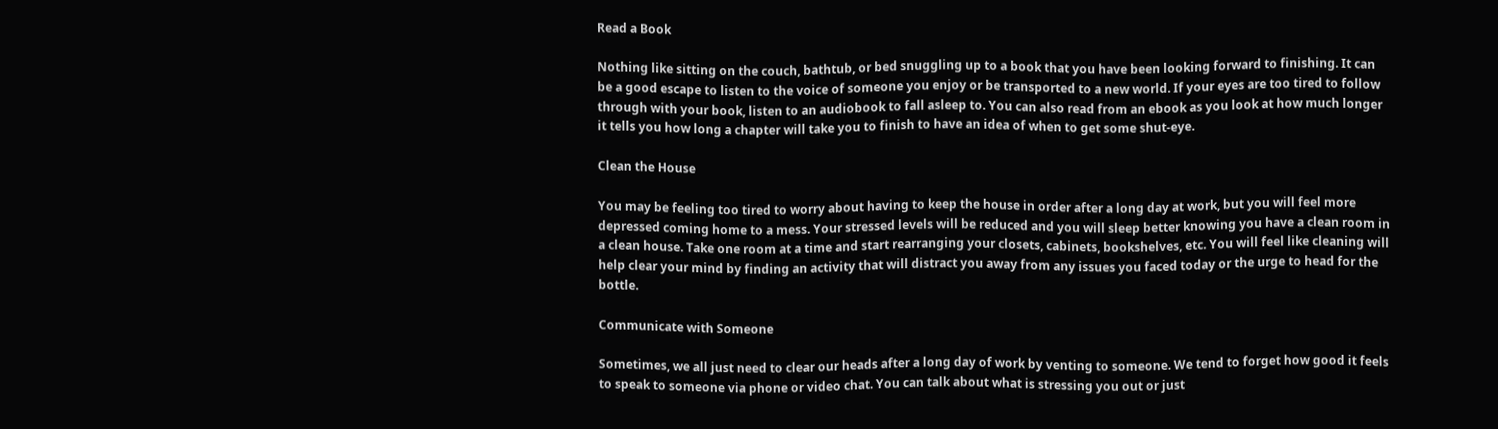Read a Book

Nothing like sitting on the couch, bathtub, or bed snuggling up to a book that you have been looking forward to finishing. It can be a good escape to listen to the voice of someone you enjoy or be transported to a new world. If your eyes are too tired to follow through with your book, listen to an audiobook to fall asleep to. You can also read from an ebook as you look at how much longer it tells you how long a chapter will take you to finish to have an idea of when to get some shut-eye.

Clean the House

You may be feeling too tired to worry about having to keep the house in order after a long day at work, but you will feel more depressed coming home to a mess. Your stressed levels will be reduced and you will sleep better knowing you have a clean room in a clean house. Take one room at a time and start rearranging your closets, cabinets, bookshelves, etc. You will feel like cleaning will help clear your mind by finding an activity that will distract you away from any issues you faced today or the urge to head for the bottle.

Communicate with Someone

Sometimes, we all just need to clear our heads after a long day of work by venting to someone. We tend to forget how good it feels to speak to someone via phone or video chat. You can talk about what is stressing you out or just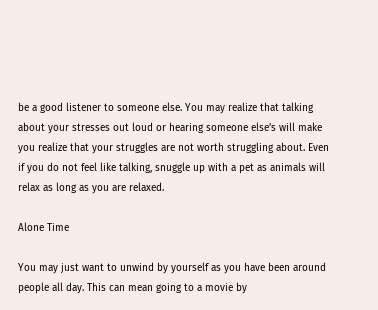be a good listener to someone else. You may realize that talking about your stresses out loud or hearing someone else’s will make you realize that your struggles are not worth struggling about. Even if you do not feel like talking, snuggle up with a pet as animals will relax as long as you are relaxed.

Alone Time

You may just want to unwind by yourself as you have been around people all day. This can mean going to a movie by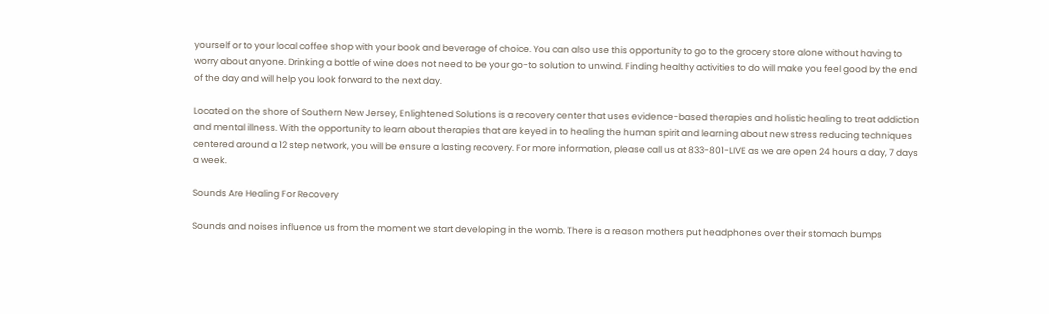yourself or to your local coffee shop with your book and beverage of choice. You can also use this opportunity to go to the grocery store alone without having to worry about anyone. Drinking a bottle of wine does not need to be your go-to solution to unwind. Finding healthy activities to do will make you feel good by the end of the day and will help you look forward to the next day.

Located on the shore of Southern New Jersey, Enlightened Solutions is a recovery center that uses evidence-based therapies and holistic healing to treat addiction and mental illness. With the opportunity to learn about therapies that are keyed in to healing the human spirit and learning about new stress reducing techniques centered around a 12 step network, you will be ensure a lasting recovery. For more information, please call us at 833-801-LIVE as we are open 24 hours a day, 7 days a week.

Sounds Are Healing For Recovery

Sounds and noises influence us from the moment we start developing in the womb. There is a reason mothers put headphones over their stomach bumps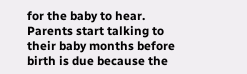for the baby to hear. Parents start talking to their baby months before birth is due because the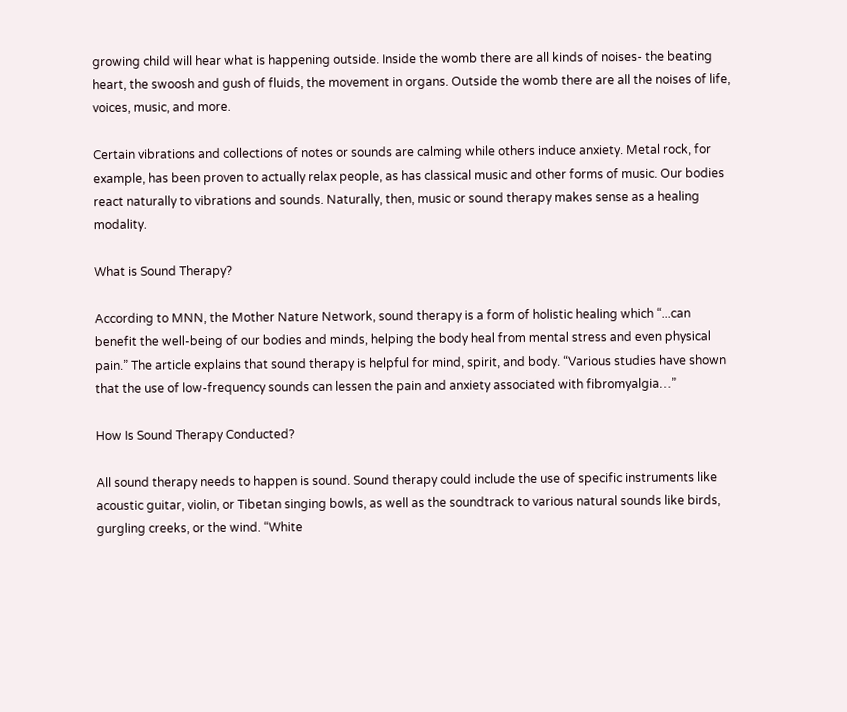growing child will hear what is happening outside. Inside the womb there are all kinds of noises- the beating heart, the swoosh and gush of fluids, the movement in organs. Outside the womb there are all the noises of life, voices, music, and more.

Certain vibrations and collections of notes or sounds are calming while others induce anxiety. Metal rock, for example, has been proven to actually relax people, as has classical music and other forms of music. Our bodies react naturally to vibrations and sounds. Naturally, then, music or sound therapy makes sense as a healing modality.

What is Sound Therapy?

According to MNN, the Mother Nature Network, sound therapy is a form of holistic healing which “...can benefit the well-being of our bodies and minds, helping the body heal from mental stress and even physical pain.” The article explains that sound therapy is helpful for mind, spirit, and body. “Various studies have shown that the use of low-frequency sounds can lessen the pain and anxiety associated with fibromyalgia…”

How Is Sound Therapy Conducted?

All sound therapy needs to happen is sound. Sound therapy could include the use of specific instruments like acoustic guitar, violin, or Tibetan singing bowls, as well as the soundtrack to various natural sounds like birds, gurgling creeks, or the wind. “White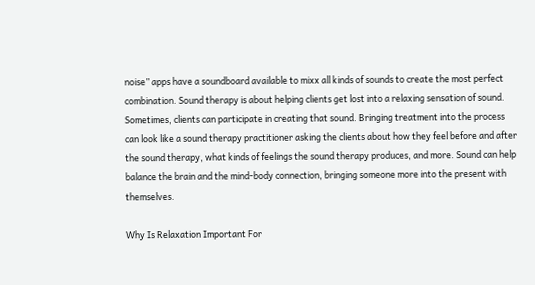noise” apps have a soundboard available to mixx all kinds of sounds to create the most perfect combination. Sound therapy is about helping clients get lost into a relaxing sensation of sound. Sometimes, clients can participate in creating that sound. Bringing treatment into the process can look like a sound therapy practitioner asking the clients about how they feel before and after the sound therapy, what kinds of feelings the sound therapy produces, and more. Sound can help balance the brain and the mind-body connection, bringing someone more into the present with themselves.

Why Is Relaxation Important For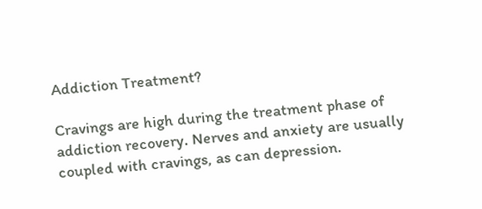Addiction Treatment?

Cravings are high during the treatment phase of addiction recovery. Nerves and anxiety are usually coupled with cravings, as can depression.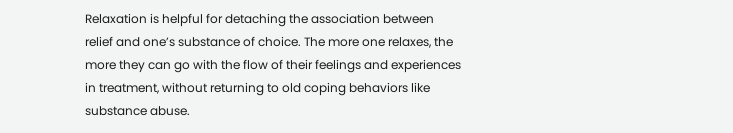Relaxation is helpful for detaching the association between relief and one’s substance of choice. The more one relaxes, the more they can go with the flow of their feelings and experiences in treatment, without returning to old coping behaviors like substance abuse.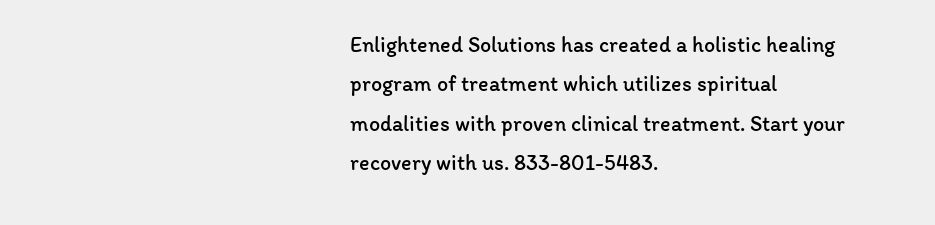Enlightened Solutions has created a holistic healing program of treatment which utilizes spiritual modalities with proven clinical treatment. Start your recovery with us. 833-801-5483.